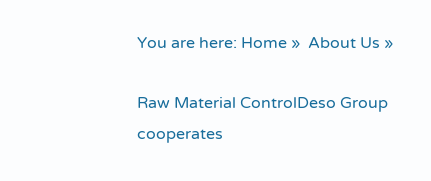You are here: Home »  About Us »

Raw Material ControlDeso Group cooperates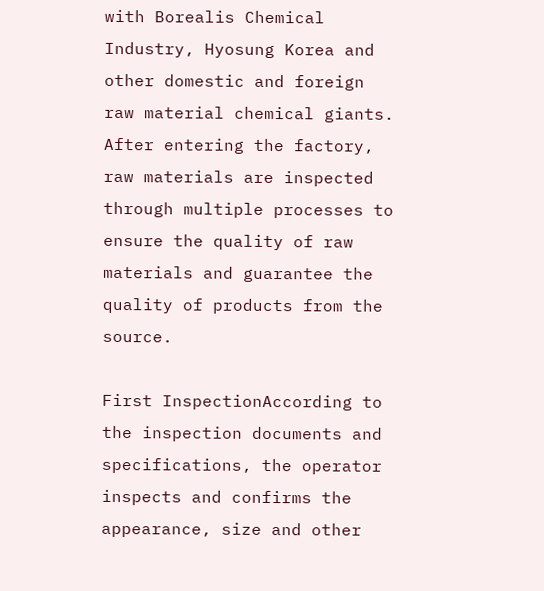with Borealis Chemical Industry, Hyosung Korea and other domestic and foreign raw material chemical giants. After entering the factory, raw materials are inspected through multiple processes to ensure the quality of raw materials and guarantee the quality of products from the source.

First InspectionAccording to the inspection documents and specifications, the operator inspects and confirms the appearance, size and other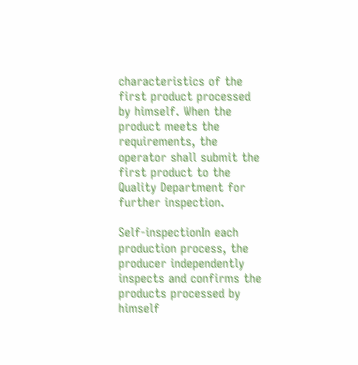characteristics of the first product processed by himself. When the product meets the requirements, the operator shall submit the first product to the Quality Department for further inspection.

Self-inspectionIn each production process, the producer independently inspects and confirms the products processed by himself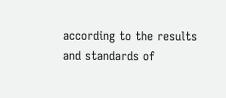according to the results and standards of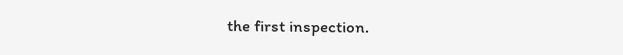the first inspection.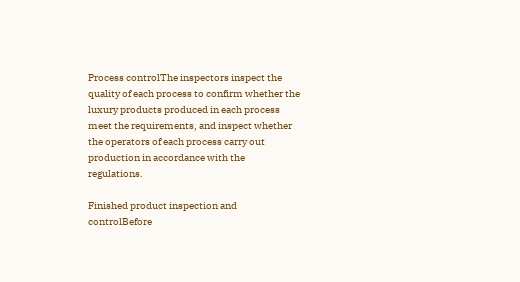Process controlThe inspectors inspect the quality of each process to confirm whether the luxury products produced in each process meet the requirements, and inspect whether the operators of each process carry out production in accordance with the regulations.

Finished product inspection and controlBefore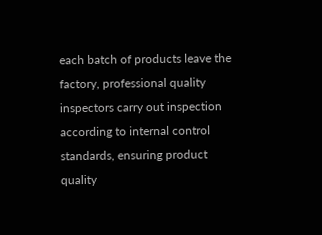each batch of products leave the factory, professional quality inspectors carry out inspection according to internal control standards, ensuring product quality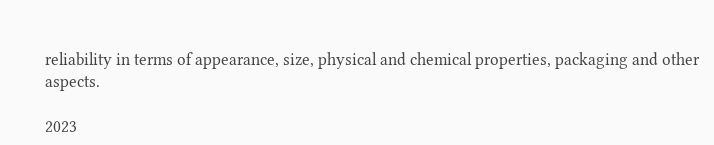reliability in terms of appearance, size, physical and chemical properties, packaging and other aspects.

2023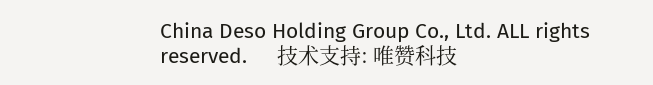China Deso Holding Group Co., Ltd. ALL rights reserved.     技术支持: 唯赞科技